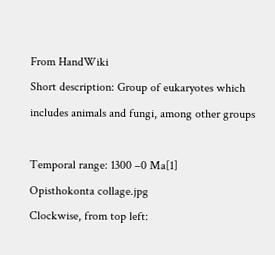From HandWiki
Short description: Group of eukaryotes which includes animals and fungi, among other groups

Temporal range: 1300 –0 Ma[1]
Opisthokonta collage.jpg
Clockwise, from top left: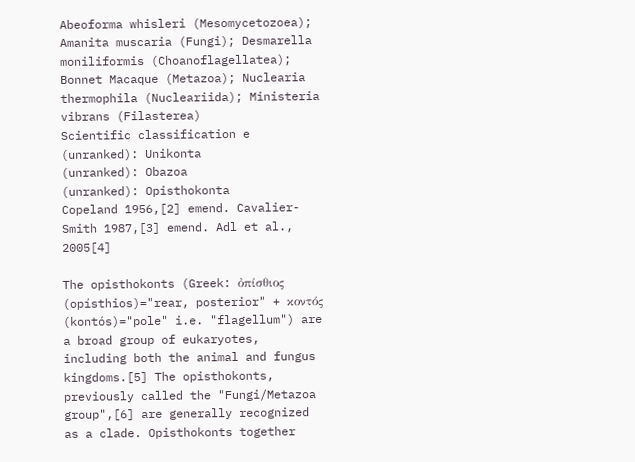Abeoforma whisleri (Mesomycetozoea); Amanita muscaria (Fungi); Desmarella moniliformis (Choanoflagellatea); Bonnet Macaque (Metazoa); Nuclearia thermophila (Nucleariida); Ministeria vibrans (Filasterea)
Scientific classification e
(unranked): Unikonta
(unranked): Obazoa
(unranked): Opisthokonta
Copeland 1956,[2] emend. Cavalier-Smith 1987,[3] emend. Adl et al., 2005[4]

The opisthokonts (Greek: ὀπίσθιος (opísthios)="rear, posterior" + κοντός (kontós)="pole" i.e. "flagellum") are a broad group of eukaryotes, including both the animal and fungus kingdoms.[5] The opisthokonts, previously called the "Fungi/Metazoa group",[6] are generally recognized as a clade. Opisthokonts together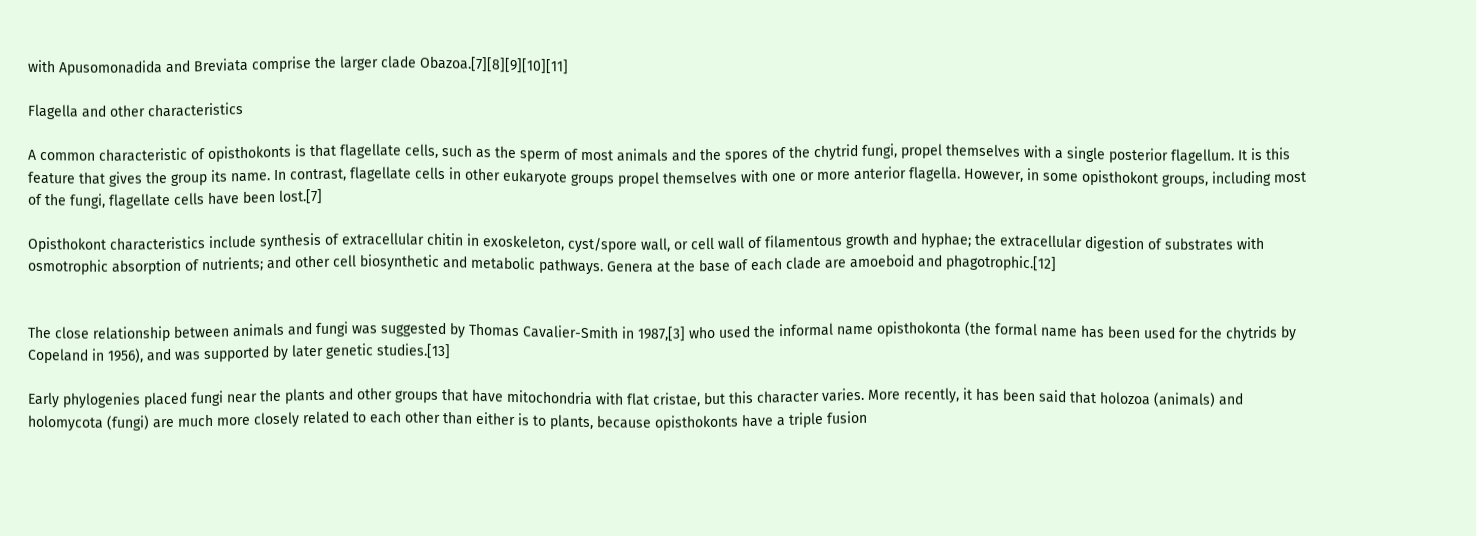with Apusomonadida and Breviata comprise the larger clade Obazoa.[7][8][9][10][11]

Flagella and other characteristics

A common characteristic of opisthokonts is that flagellate cells, such as the sperm of most animals and the spores of the chytrid fungi, propel themselves with a single posterior flagellum. It is this feature that gives the group its name. In contrast, flagellate cells in other eukaryote groups propel themselves with one or more anterior flagella. However, in some opisthokont groups, including most of the fungi, flagellate cells have been lost.[7]

Opisthokont characteristics include synthesis of extracellular chitin in exoskeleton, cyst/spore wall, or cell wall of filamentous growth and hyphae; the extracellular digestion of substrates with osmotrophic absorption of nutrients; and other cell biosynthetic and metabolic pathways. Genera at the base of each clade are amoeboid and phagotrophic.[12]


The close relationship between animals and fungi was suggested by Thomas Cavalier-Smith in 1987,[3] who used the informal name opisthokonta (the formal name has been used for the chytrids by Copeland in 1956), and was supported by later genetic studies.[13]

Early phylogenies placed fungi near the plants and other groups that have mitochondria with flat cristae, but this character varies. More recently, it has been said that holozoa (animals) and holomycota (fungi) are much more closely related to each other than either is to plants, because opisthokonts have a triple fusion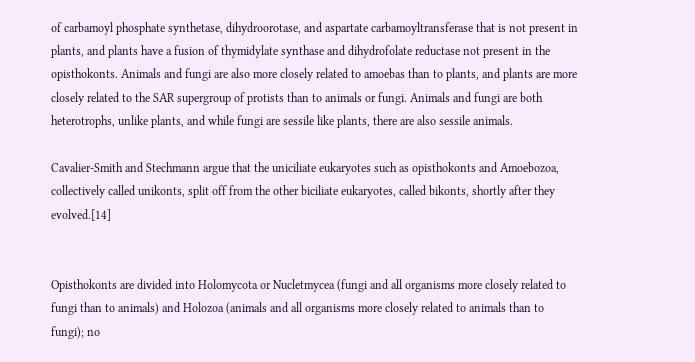of carbamoyl phosphate synthetase, dihydroorotase, and aspartate carbamoyltransferase that is not present in plants, and plants have a fusion of thymidylate synthase and dihydrofolate reductase not present in the opisthokonts. Animals and fungi are also more closely related to amoebas than to plants, and plants are more closely related to the SAR supergroup of protists than to animals or fungi. Animals and fungi are both heterotrophs, unlike plants, and while fungi are sessile like plants, there are also sessile animals.

Cavalier-Smith and Stechmann argue that the uniciliate eukaryotes such as opisthokonts and Amoebozoa, collectively called unikonts, split off from the other biciliate eukaryotes, called bikonts, shortly after they evolved.[14]


Opisthokonts are divided into Holomycota or Nucletmycea (fungi and all organisms more closely related to fungi than to animals) and Holozoa (animals and all organisms more closely related to animals than to fungi); no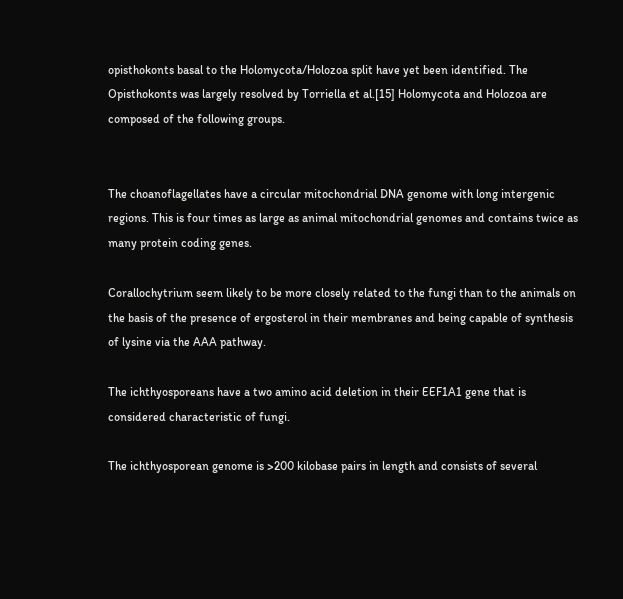opisthokonts basal to the Holomycota/Holozoa split have yet been identified. The Opisthokonts was largely resolved by Torriella et al.[15] Holomycota and Holozoa are composed of the following groups.


The choanoflagellates have a circular mitochondrial DNA genome with long intergenic regions. This is four times as large as animal mitochondrial genomes and contains twice as many protein coding genes.

Corallochytrium seem likely to be more closely related to the fungi than to the animals on the basis of the presence of ergosterol in their membranes and being capable of synthesis of lysine via the AAA pathway.

The ichthyosporeans have a two amino acid deletion in their EEF1A1 gene that is considered characteristic of fungi.

The ichthyosporean genome is >200 kilobase pairs in length and consists of several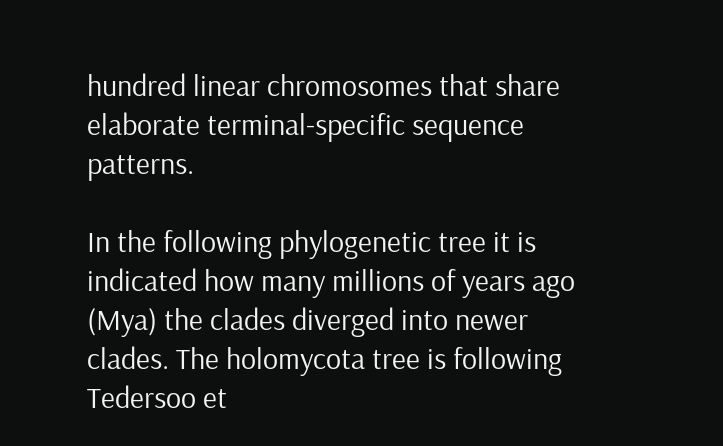hundred linear chromosomes that share elaborate terminal-specific sequence patterns.

In the following phylogenetic tree it is indicated how many millions of years ago (Mya) the clades diverged into newer clades. The holomycota tree is following Tedersoo et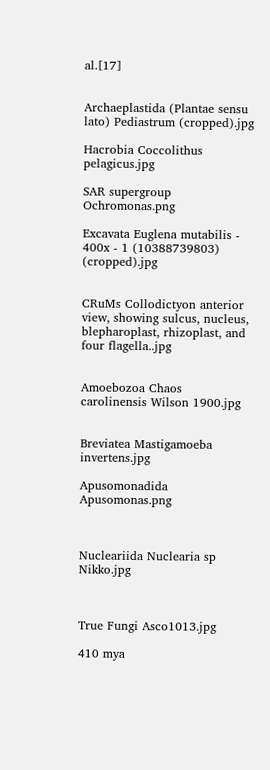al.[17]


Archaeplastida (Plantae sensu lato) Pediastrum (cropped).jpg

Hacrobia Coccolithus pelagicus.jpg

SAR supergroup Ochromonas.png

Excavata Euglena mutabilis - 400x - 1 (10388739803) (cropped).jpg


CRuMs Collodictyon anterior view, showing sulcus, nucleus, blepharoplast, rhizoplast, and four flagella..jpg


Amoebozoa Chaos carolinensis Wilson 1900.jpg


Breviatea Mastigamoeba invertens.jpg

Apusomonadida Apusomonas.png



Nucleariida Nuclearia sp Nikko.jpg



True Fungi Asco1013.jpg

410 mya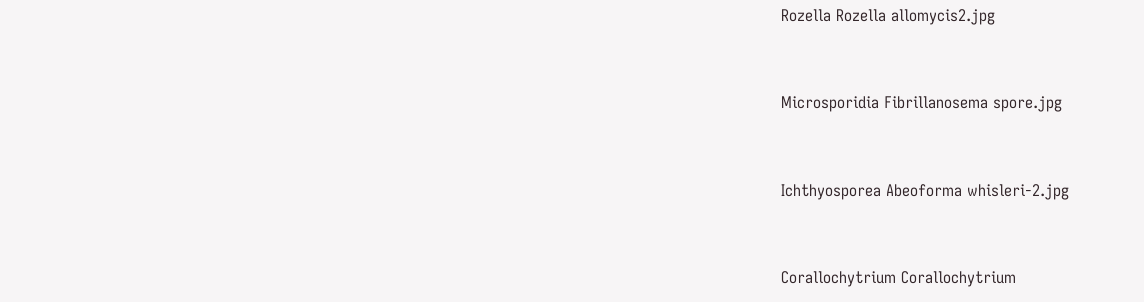Rozella Rozella allomycis2.jpg


Microsporidia Fibrillanosema spore.jpg


Ichthyosporea Abeoforma whisleri-2.jpg


Corallochytrium Corallochytrium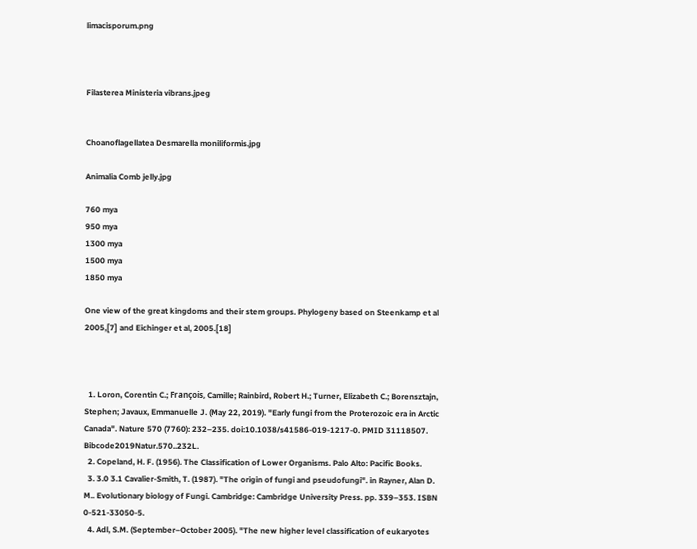limacisporum.png



Filasterea Ministeria vibrans.jpeg


Choanoflagellatea Desmarella moniliformis.jpg

Animalia Comb jelly.jpg

760 mya
950 mya
1300 mya
1500 mya
1850 mya

One view of the great kingdoms and their stem groups. Phylogeny based on Steenkamp et al 2005,[7] and Eichinger et al, 2005.[18]



  1. Loron, Corentin C.; François, Camille; Rainbird, Robert H.; Turner, Elizabeth C.; Borensztajn, Stephen; Javaux, Emmanuelle J. (May 22, 2019). "Early fungi from the Proterozoic era in Arctic Canada". Nature 570 (7760): 232–235. doi:10.1038/s41586-019-1217-0. PMID 31118507. Bibcode2019Natur.570..232L.
  2. Copeland, H. F. (1956). The Classification of Lower Organisms. Palo Alto: Pacific Books.
  3. 3.0 3.1 Cavalier-Smith, T. (1987). "The origin of fungi and pseudofungi". in Rayner, Alan D. M.. Evolutionary biology of Fungi. Cambridge: Cambridge University Press. pp. 339–353. ISBN 0-521-33050-5.
  4. Adl, S.M. (September–October 2005). "The new higher level classification of eukaryotes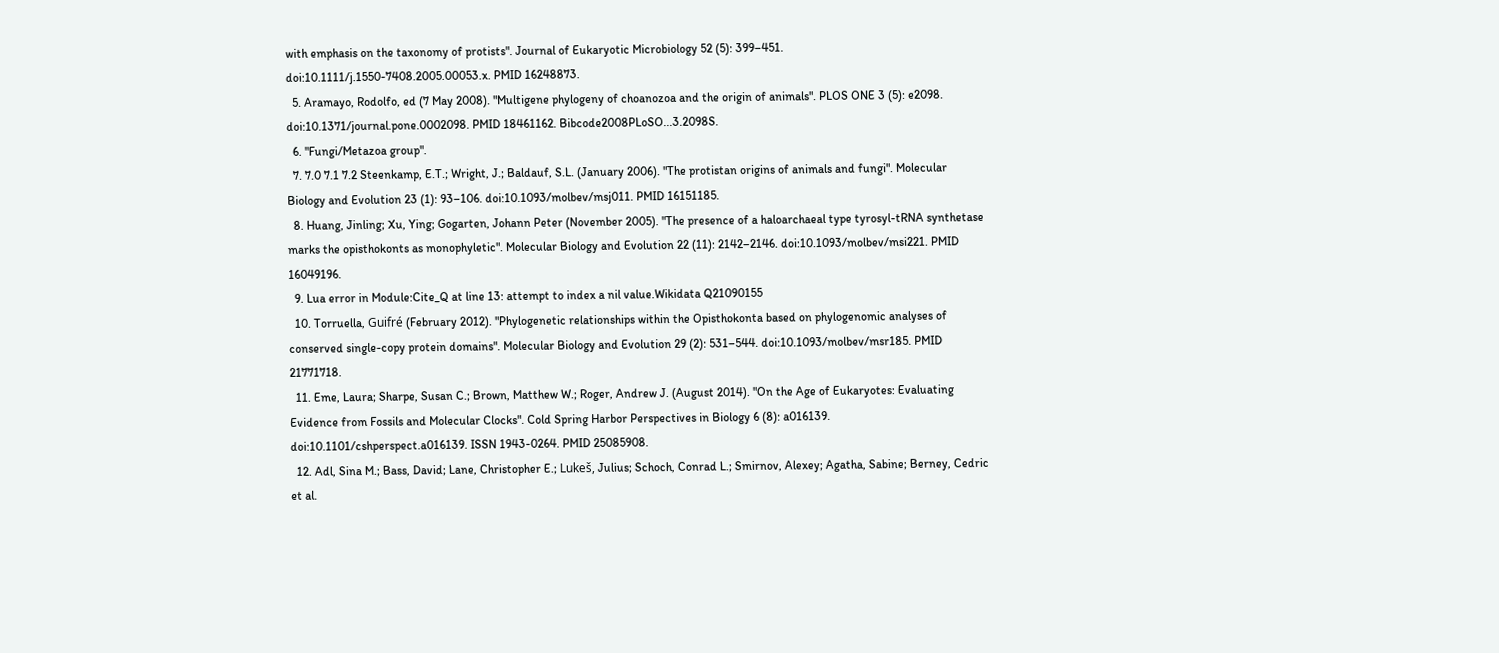with emphasis on the taxonomy of protists". Journal of Eukaryotic Microbiology 52 (5): 399–451. doi:10.1111/j.1550-7408.2005.00053.x. PMID 16248873.
  5. Aramayo, Rodolfo, ed (7 May 2008). "Multigene phylogeny of choanozoa and the origin of animals". PLOS ONE 3 (5): e2098. doi:10.1371/journal.pone.0002098. PMID 18461162. Bibcode2008PLoSO...3.2098S.
  6. "Fungi/Metazoa group".
  7. 7.0 7.1 7.2 Steenkamp, E.T.; Wright, J.; Baldauf, S.L. (January 2006). "The protistan origins of animals and fungi". Molecular Biology and Evolution 23 (1): 93–106. doi:10.1093/molbev/msj011. PMID 16151185.
  8. Huang, Jinling; Xu, Ying; Gogarten, Johann Peter (November 2005). "The presence of a haloarchaeal type tyrosyl-tRNA synthetase marks the opisthokonts as monophyletic". Molecular Biology and Evolution 22 (11): 2142–2146. doi:10.1093/molbev/msi221. PMID 16049196.
  9. Lua error in Module:Cite_Q at line 13: attempt to index a nil value.Wikidata Q21090155
  10. Torruella, Guifré (February 2012). "Phylogenetic relationships within the Opisthokonta based on phylogenomic analyses of conserved single-copy protein domains". Molecular Biology and Evolution 29 (2): 531–544. doi:10.1093/molbev/msr185. PMID 21771718.
  11. Eme, Laura; Sharpe, Susan C.; Brown, Matthew W.; Roger, Andrew J. (August 2014). "On the Age of Eukaryotes: Evaluating Evidence from Fossils and Molecular Clocks". Cold Spring Harbor Perspectives in Biology 6 (8): a016139. doi:10.1101/cshperspect.a016139. ISSN 1943-0264. PMID 25085908.
  12. Adl, Sina M.; Bass, David; Lane, Christopher E.; Lukeš, Julius; Schoch, Conrad L.; Smirnov, Alexey; Agatha, Sabine; Berney, Cedric et al.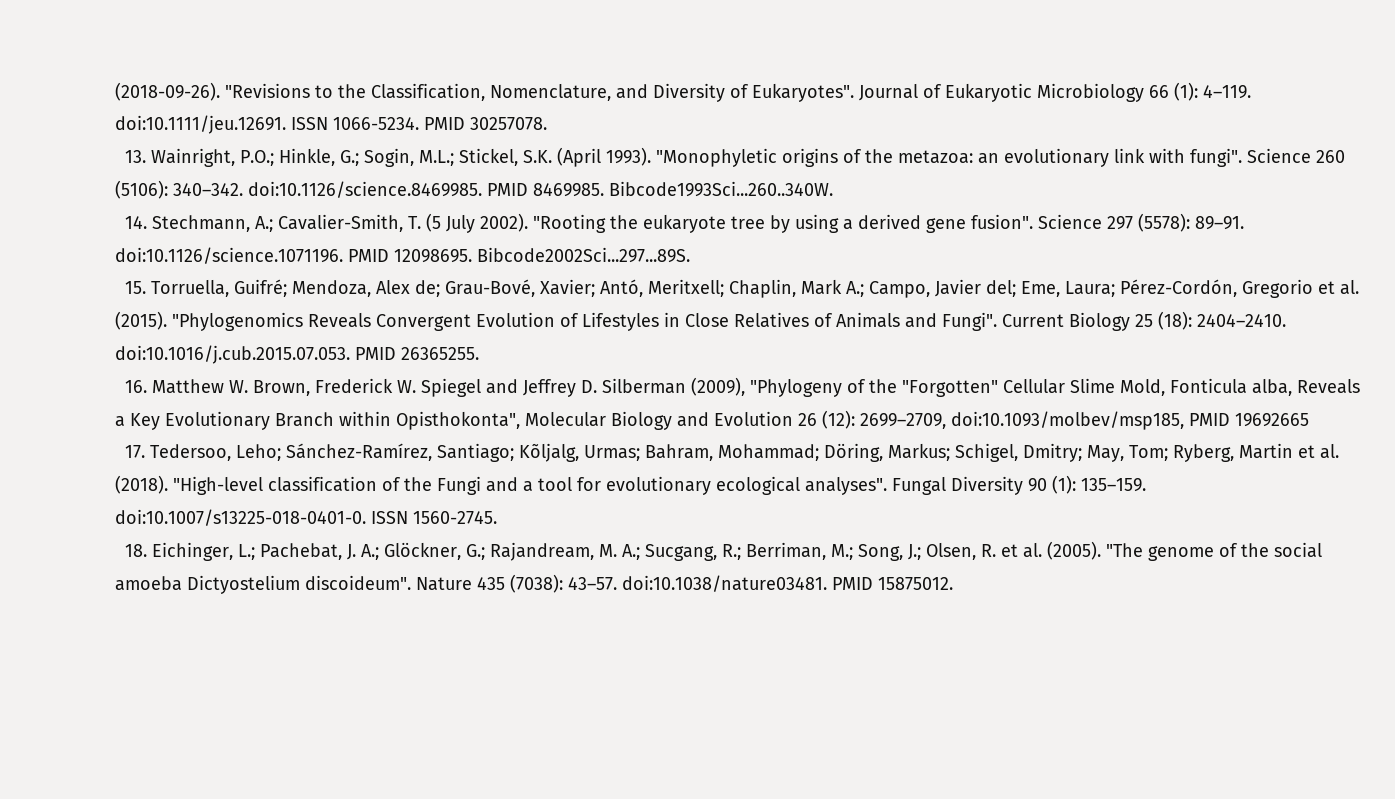(2018-09-26). "Revisions to the Classification, Nomenclature, and Diversity of Eukaryotes". Journal of Eukaryotic Microbiology 66 (1): 4–119. doi:10.1111/jeu.12691. ISSN 1066-5234. PMID 30257078.
  13. Wainright, P.O.; Hinkle, G.; Sogin, M.L.; Stickel, S.K. (April 1993). "Monophyletic origins of the metazoa: an evolutionary link with fungi". Science 260 (5106): 340–342. doi:10.1126/science.8469985. PMID 8469985. Bibcode1993Sci...260..340W.
  14. Stechmann, A.; Cavalier-Smith, T. (5 July 2002). "Rooting the eukaryote tree by using a derived gene fusion". Science 297 (5578): 89–91. doi:10.1126/science.1071196. PMID 12098695. Bibcode2002Sci...297...89S.
  15. Torruella, Guifré; Mendoza, Alex de; Grau-Bové, Xavier; Antó, Meritxell; Chaplin, Mark A.; Campo, Javier del; Eme, Laura; Pérez-Cordón, Gregorio et al. (2015). "Phylogenomics Reveals Convergent Evolution of Lifestyles in Close Relatives of Animals and Fungi". Current Biology 25 (18): 2404–2410. doi:10.1016/j.cub.2015.07.053. PMID 26365255.
  16. Matthew W. Brown, Frederick W. Spiegel and Jeffrey D. Silberman (2009), "Phylogeny of the "Forgotten" Cellular Slime Mold, Fonticula alba, Reveals a Key Evolutionary Branch within Opisthokonta", Molecular Biology and Evolution 26 (12): 2699–2709, doi:10.1093/molbev/msp185, PMID 19692665
  17. Tedersoo, Leho; Sánchez-Ramírez, Santiago; Kõljalg, Urmas; Bahram, Mohammad; Döring, Markus; Schigel, Dmitry; May, Tom; Ryberg, Martin et al. (2018). "High-level classification of the Fungi and a tool for evolutionary ecological analyses". Fungal Diversity 90 (1): 135–159. doi:10.1007/s13225-018-0401-0. ISSN 1560-2745.
  18. Eichinger, L.; Pachebat, J. A.; Glöckner, G.; Rajandream, M. A.; Sucgang, R.; Berriman, M.; Song, J.; Olsen, R. et al. (2005). "The genome of the social amoeba Dictyostelium discoideum". Nature 435 (7038): 43–57. doi:10.1038/nature03481. PMID 15875012.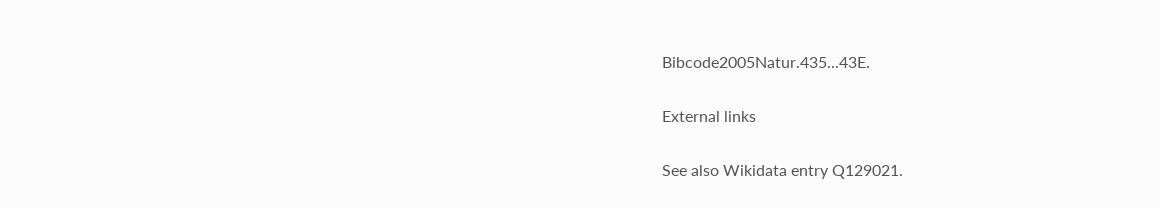Bibcode2005Natur.435...43E.

External links

See also Wikidata entry Q129021.